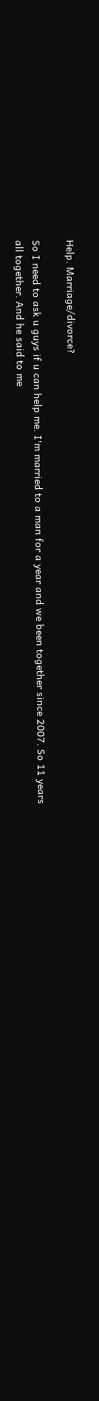Help. Marriage/divorce?

So I need to ask u guys if u can help me. I'm married to a man for a year and we been together since 2007. So 11 years all together. And he said to me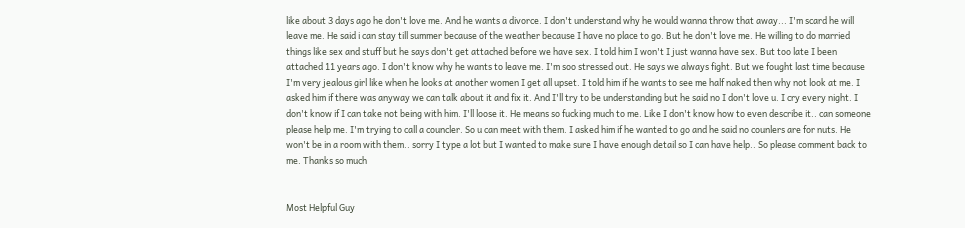like about 3 days ago he don't love me. And he wants a divorce. I don't understand why he would wanna throw that away... I'm scard he will leave me. He said i can stay till summer because of the weather because I have no place to go. But he don't love me. He willing to do married things like sex and stuff but he says don't get attached before we have sex. I told him I won't I just wanna have sex. But too late I been attached 11 years ago. I don't know why he wants to leave me. I'm soo stressed out. He says we always fight. But we fought last time because I'm very jealous girl like when he looks at another women I get all upset. I told him if he wants to see me half naked then why not look at me. I asked him if there was anyway we can talk about it and fix it. And I'll try to be understanding but he said no I don't love u. I cry every night. I don't know if I can take not being with him. I'll loose it. He means so fucking much to me. Like I don't know how to even describe it.. can someone please help me. I'm trying to call a councler. So u can meet with them. I asked him if he wanted to go and he said no counlers are for nuts. He won't be in a room with them.. sorry I type a lot but I wanted to make sure I have enough detail so I can have help.. So please comment back to me. Thanks so much


Most Helpful Guy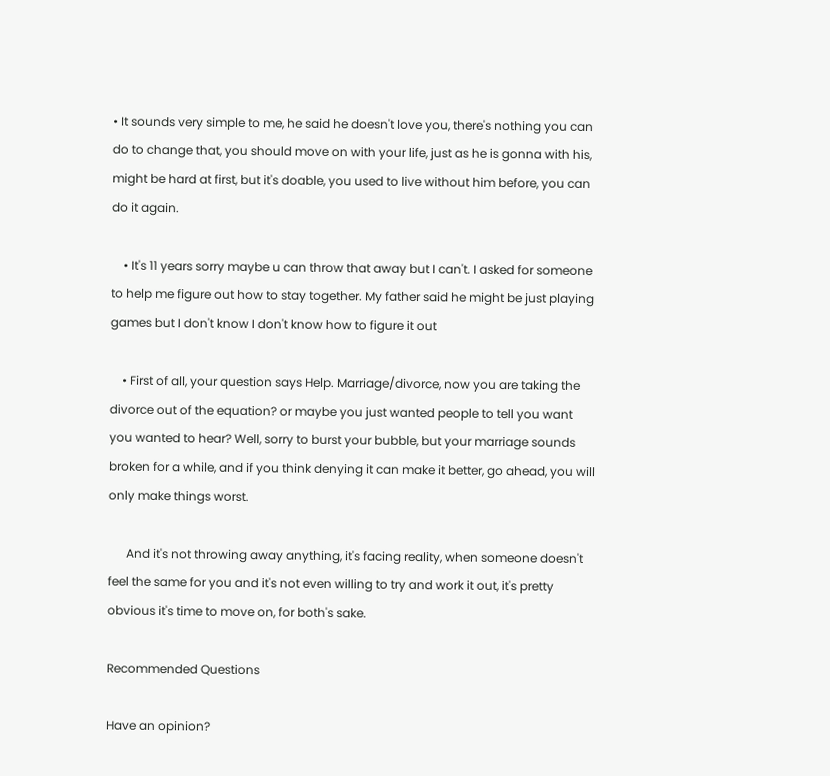• It sounds very simple to me, he said he doesn't love you, there's nothing you can do to change that, you should move on with your life, just as he is gonna with his, might be hard at first, but it's doable, you used to live without him before, you can do it again.

    • It's 11 years sorry maybe u can throw that away but I can't. I asked for someone to help me figure out how to stay together. My father said he might be just playing games but I don't know I don't know how to figure it out

    • First of all, your question says Help. Marriage/divorce, now you are taking the divorce out of the equation? or maybe you just wanted people to tell you want you wanted to hear? Well, sorry to burst your bubble, but your marriage sounds broken for a while, and if you think denying it can make it better, go ahead, you will only make things worst.

      And it's not throwing away anything, it's facing reality, when someone doesn't feel the same for you and it's not even willing to try and work it out, it's pretty obvious it's time to move on, for both's sake.

Recommended Questions

Have an opinion?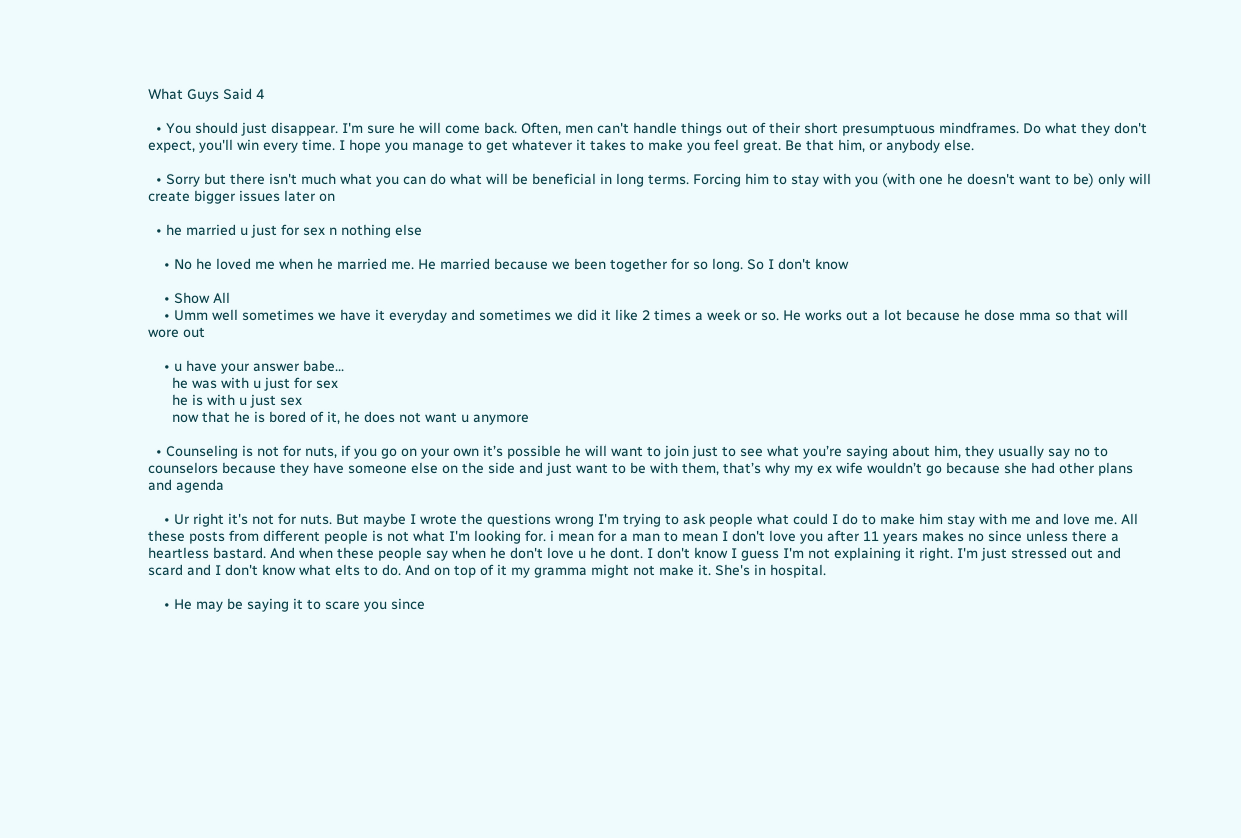What Guys Said 4

  • You should just disappear. I'm sure he will come back. Often, men can't handle things out of their short presumptuous mindframes. Do what they don't expect, you'll win every time. I hope you manage to get whatever it takes to make you feel great. Be that him, or anybody else.

  • Sorry but there isn't much what you can do what will be beneficial in long terms. Forcing him to stay with you (with one he doesn't want to be) only will create bigger issues later on

  • he married u just for sex n nothing else

    • No he loved me when he married me. He married because we been together for so long. So I don't know

    • Show All
    • Umm well sometimes we have it everyday and sometimes we did it like 2 times a week or so. He works out a lot because he dose mma so that will wore out

    • u have your answer babe...
      he was with u just for sex
      he is with u just sex
      now that he is bored of it, he does not want u anymore

  • Counseling is not for nuts, if you go on your own it’s possible he will want to join just to see what you’re saying about him, they usually say no to counselors because they have someone else on the side and just want to be with them, that’s why my ex wife wouldn’t go because she had other plans and agenda

    • Ur right it's not for nuts. But maybe I wrote the questions wrong I'm trying to ask people what could I do to make him stay with me and love me. All these posts from different people is not what I'm looking for. i mean for a man to mean I don't love you after 11 years makes no since unless there a heartless bastard. And when these people say when he don't love u he dont. I don't know I guess I'm not explaining it right. I'm just stressed out and scard and I don't know what elts to do. And on top of it my gramma might not make it. She's in hospital.

    • He may be saying it to scare you since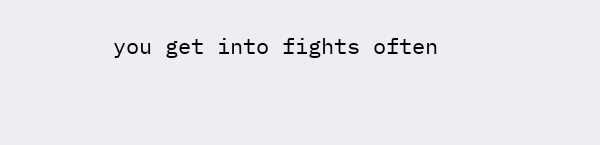you get into fights often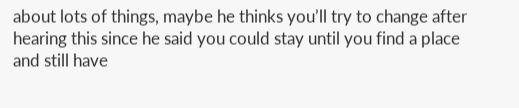about lots of things, maybe he thinks you’ll try to change after hearing this since he said you could stay until you find a place and still have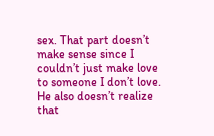sex. That part doesn’t make sense since I couldn’t just make love to someone I don’t love. He also doesn’t realize that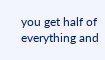you get half of everything and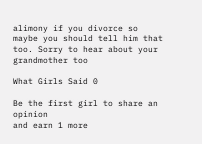alimony if you divorce so maybe you should tell him that too. Sorry to hear about your grandmother too

What Girls Said 0

Be the first girl to share an opinion
and earn 1 more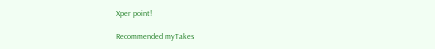Xper point!

Recommended myTakes